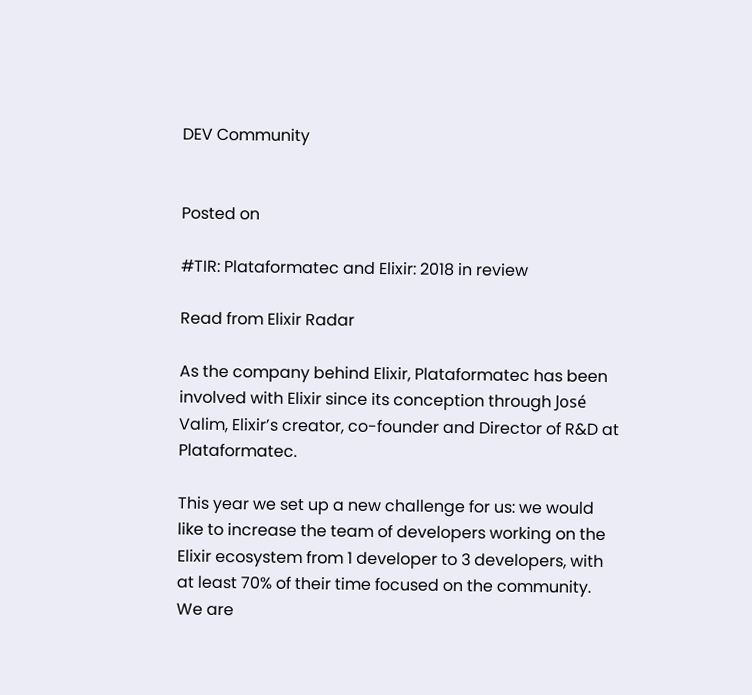DEV Community


Posted on

#TIR: Plataformatec and Elixir: 2018 in review

Read from Elixir Radar

As the company behind Elixir, Plataformatec has been involved with Elixir since its conception through José Valim, Elixir’s creator, co-founder and Director of R&D at Plataformatec.

This year we set up a new challenge for us: we would like to increase the team of developers working on the Elixir ecosystem from 1 developer to 3 developers, with at least 70% of their time focused on the community. We are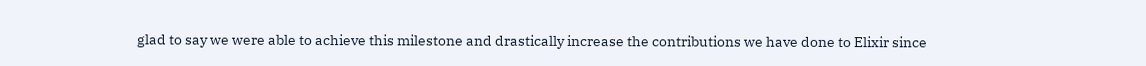glad to say we were able to achieve this milestone and drastically increase the contributions we have done to Elixir since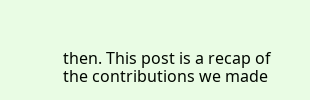then. This post is a recap of the contributions we made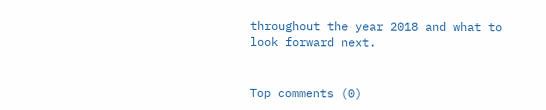throughout the year 2018 and what to look forward next.


Top comments (0)